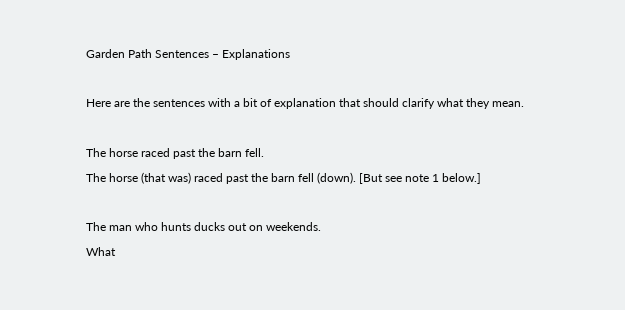Garden Path Sentences – Explanations

Here are the sentences with a bit of explanation that should clarify what they mean.

The horse raced past the barn fell.
The horse (that was) raced past the barn fell (down). [But see note 1 below.]

The man who hunts ducks out on weekends.
What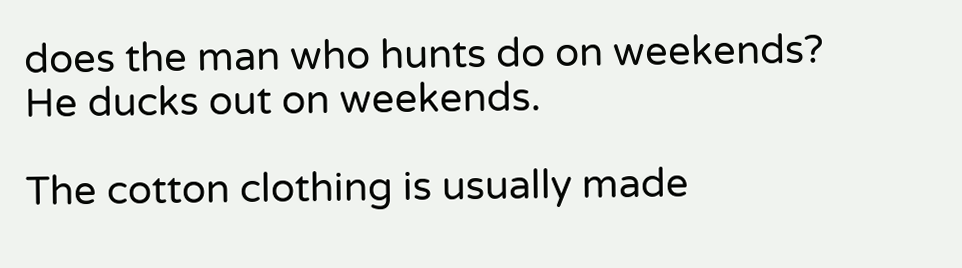does the man who hunts do on weekends?
He ducks out on weekends.

The cotton clothing is usually made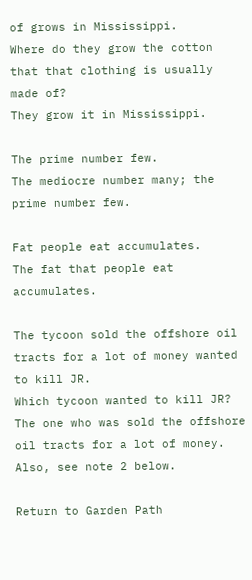of grows in Mississippi.
Where do they grow the cotton that that clothing is usually made of?
They grow it in Mississippi.

The prime number few.
The mediocre number many; the prime number few.

Fat people eat accumulates.
The fat that people eat accumulates.

The tycoon sold the offshore oil tracts for a lot of money wanted to kill JR.
Which tycoon wanted to kill JR?
The one who was sold the offshore oil tracts for a lot of money. Also, see note 2 below.

Return to Garden Path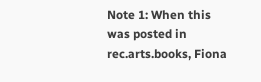Note 1: When this was posted in rec.arts.books, Fiona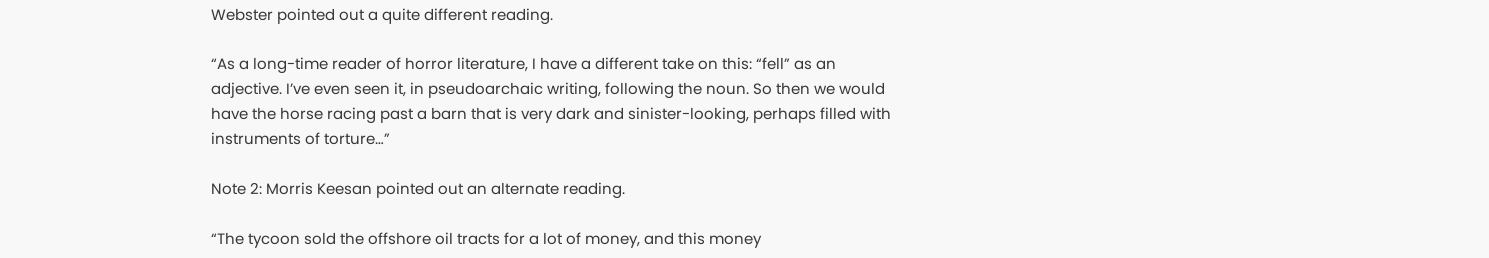Webster pointed out a quite different reading.

“As a long-time reader of horror literature, I have a different take on this: “fell” as an adjective. I’ve even seen it, in pseudoarchaic writing, following the noun. So then we would have the horse racing past a barn that is very dark and sinister-looking, perhaps filled with instruments of torture…”

Note 2: Morris Keesan pointed out an alternate reading.

“The tycoon sold the offshore oil tracts for a lot of money, and this money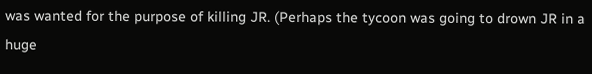was wanted for the purpose of killing JR. (Perhaps the tycoon was going to drown JR in a huge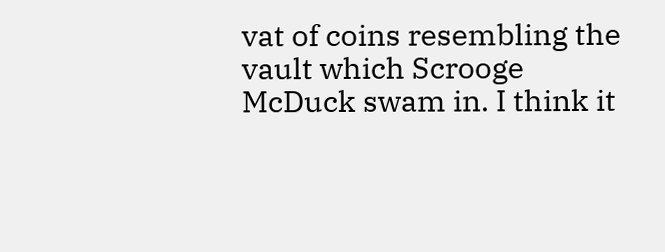vat of coins resembling the vault which Scrooge McDuck swam in. I think it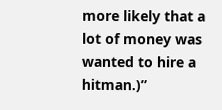more likely that a lot of money was wanted to hire a hitman.)”